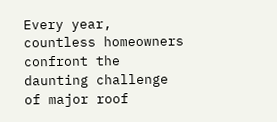Every year, countless homeowners confront the daunting challenge of major roof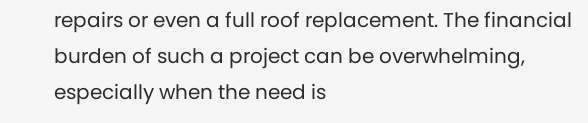repairs or even a full roof replacement. The financial burden of such a project can be overwhelming, especially when the need is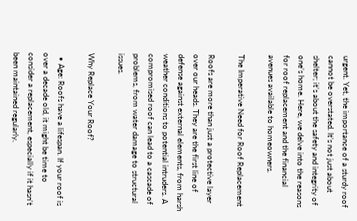urgent. Yet, the importance of a sturdy roof cannot be overstated. It’s not just about shelter; it’s about the safety and integrity of one’s home. Here, we delve into the reasons for roof replacement and the financial avenues available to homeowners.

The Imperative Need for Roof Replacement

Roofs are more than just a protective layer over our heads. They are the first line of defense against external elements, from harsh weather conditions to potential intruders. A compromised roof can lead to a cascade of problems, from water damage to structural issues.

Why Replace Your Roof?

  • Age: Roofs have a lifespan. If your roof is over a decade old, it might be time to consider a replacement, especially if it hasn’t been maintained regularly.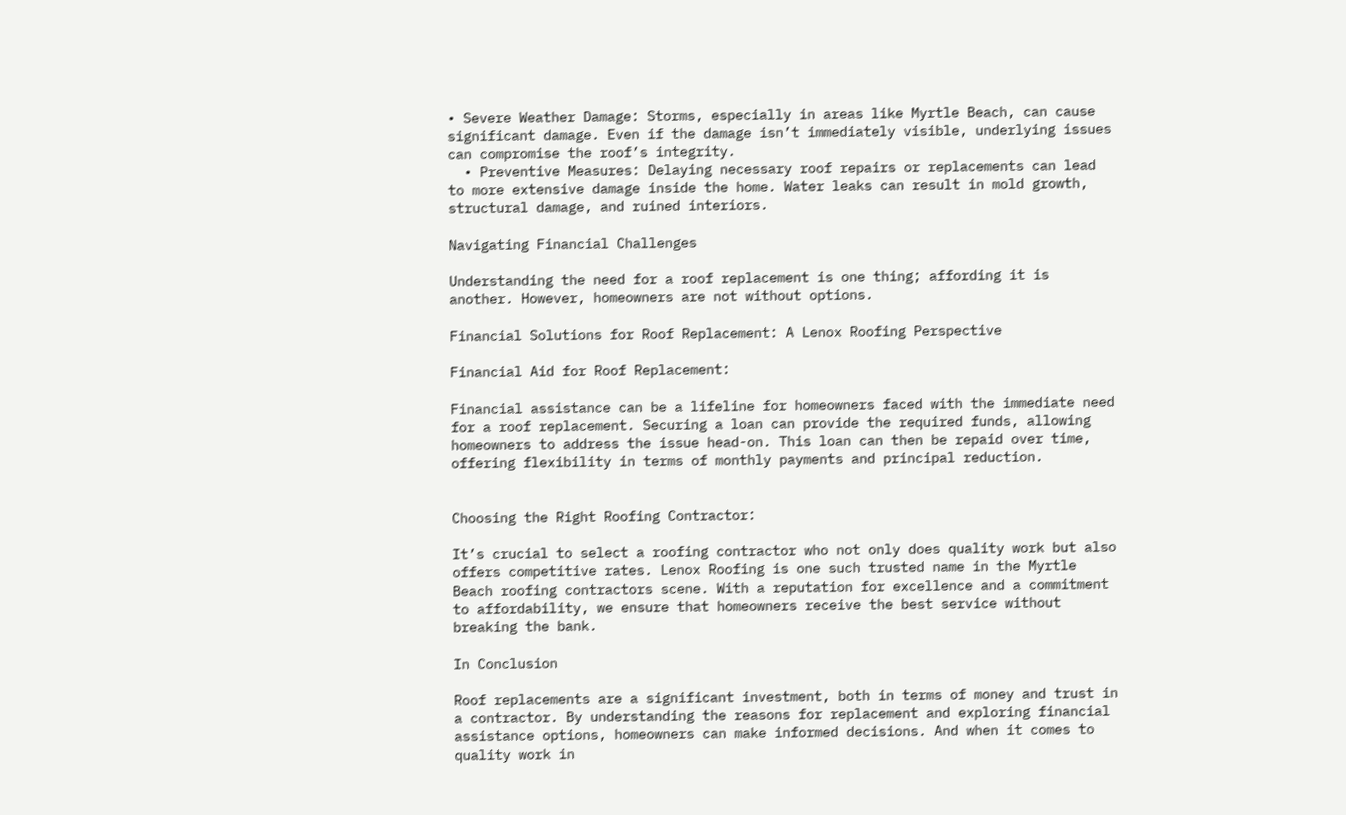• Severe Weather Damage: Storms, especially in areas like Myrtle Beach, can cause significant damage. Even if the damage isn’t immediately visible, underlying issues can compromise the roof’s integrity.
  • Preventive Measures: Delaying necessary roof repairs or replacements can lead to more extensive damage inside the home. Water leaks can result in mold growth, structural damage, and ruined interiors.

Navigating Financial Challenges

Understanding the need for a roof replacement is one thing; affording it is another. However, homeowners are not without options.

Financial Solutions for Roof Replacement: A Lenox Roofing Perspective

Financial Aid for Roof Replacement:

Financial assistance can be a lifeline for homeowners faced with the immediate need for a roof replacement. Securing a loan can provide the required funds, allowing homeowners to address the issue head-on. This loan can then be repaid over time, offering flexibility in terms of monthly payments and principal reduction.


Choosing the Right Roofing Contractor:

It’s crucial to select a roofing contractor who not only does quality work but also offers competitive rates. Lenox Roofing is one such trusted name in the Myrtle Beach roofing contractors scene. With a reputation for excellence and a commitment to affordability, we ensure that homeowners receive the best service without breaking the bank.

In Conclusion

Roof replacements are a significant investment, both in terms of money and trust in a contractor. By understanding the reasons for replacement and exploring financial assistance options, homeowners can make informed decisions. And when it comes to quality work in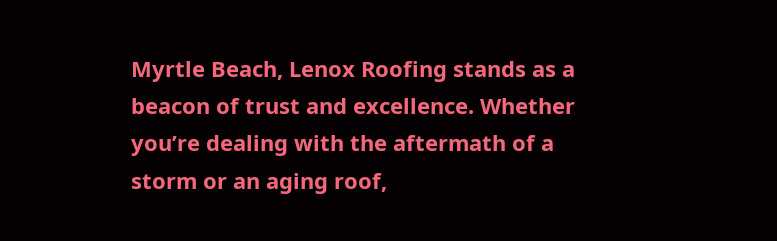Myrtle Beach, Lenox Roofing stands as a beacon of trust and excellence. Whether you’re dealing with the aftermath of a storm or an aging roof,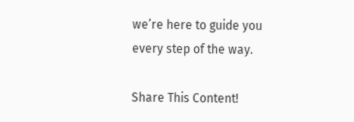we’re here to guide you every step of the way.

Share This Content!